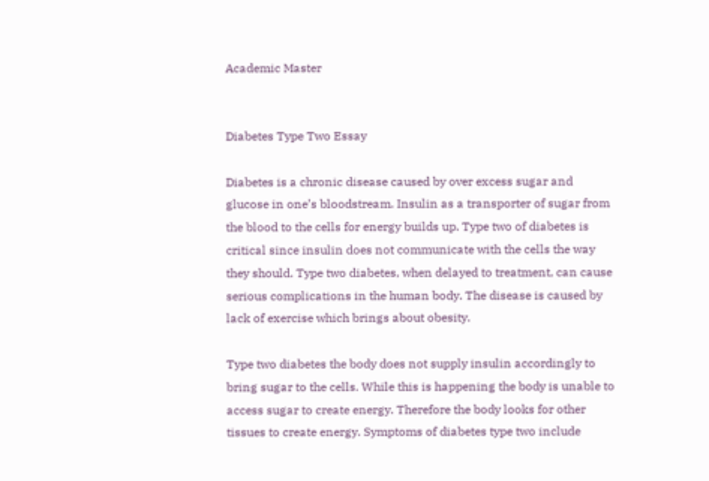Academic Master


Diabetes Type Two Essay

Diabetes is a chronic disease caused by over excess sugar and glucose in one’s bloodstream. Insulin as a transporter of sugar from the blood to the cells for energy builds up. Type two of diabetes is critical since insulin does not communicate with the cells the way they should. Type two diabetes, when delayed to treatment, can cause serious complications in the human body. The disease is caused by lack of exercise which brings about obesity.

Type two diabetes the body does not supply insulin accordingly to bring sugar to the cells. While this is happening the body is unable to access sugar to create energy. Therefore the body looks for other tissues to create energy. Symptoms of diabetes type two include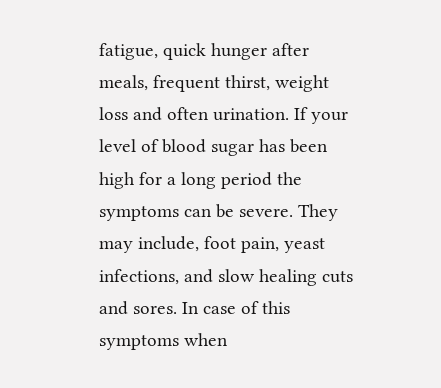fatigue, quick hunger after meals, frequent thirst, weight loss and often urination. If your level of blood sugar has been high for a long period the symptoms can be severe. They may include, foot pain, yeast infections, and slow healing cuts and sores. In case of this symptoms when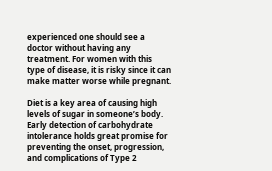experienced one should see a doctor without having any treatment. For women with this type of disease, it is risky since it can make matter worse while pregnant.

Diet is a key area of causing high levels of sugar in someone’s body. Early detection of carbohydrate intolerance holds great promise for preventing the onset, progression, and complications of Type 2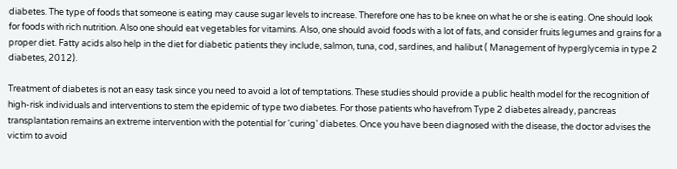diabetes. The type of foods that someone is eating may cause sugar levels to increase. Therefore one has to be knee on what he or she is eating. One should look for foods with rich nutrition. Also one should eat vegetables for vitamins. Also, one should avoid foods with a lot of fats, and consider fruits legumes and grains for a proper diet. Fatty acids also help in the diet for diabetic patients they include, salmon, tuna, cod, sardines, and halibut ( Management of hyperglycemia in type 2 diabetes, 2012).

Treatment of diabetes is not an easy task since you need to avoid a lot of temptations. These studies should provide a public health model for the recognition of high-risk individuals and interventions to stem the epidemic of type two diabetes. For those patients who havefrom Type 2 diabetes already, pancreas transplantation remains an extreme intervention with the potential for ‘curing’ diabetes. Once you have been diagnosed with the disease, the doctor advises the victim to avoid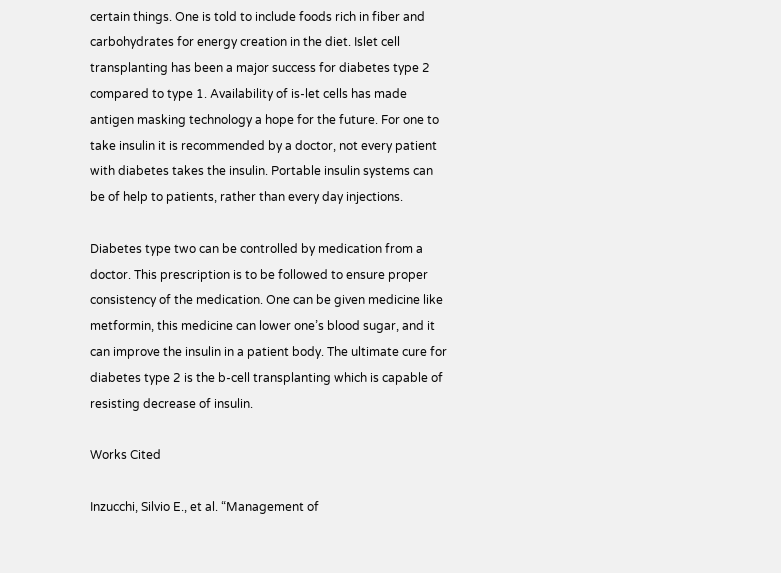certain things. One is told to include foods rich in fiber and carbohydrates for energy creation in the diet. Islet cell transplanting has been a major success for diabetes type 2 compared to type 1. Availability of is-let cells has made antigen masking technology a hope for the future. For one to take insulin it is recommended by a doctor, not every patient with diabetes takes the insulin. Portable insulin systems can be of help to patients, rather than every day injections.

Diabetes type two can be controlled by medication from a doctor. This prescription is to be followed to ensure proper consistency of the medication. One can be given medicine like metformin, this medicine can lower one’s blood sugar, and it can improve the insulin in a patient body. The ultimate cure for diabetes type 2 is the b-cell transplanting which is capable of resisting decrease of insulin.

Works Cited

Inzucchi, Silvio E., et al. “Management of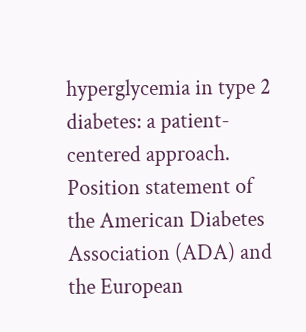hyperglycemia in type 2 diabetes: a patient-centered approach. Position statement of the American Diabetes Association (ADA) and the European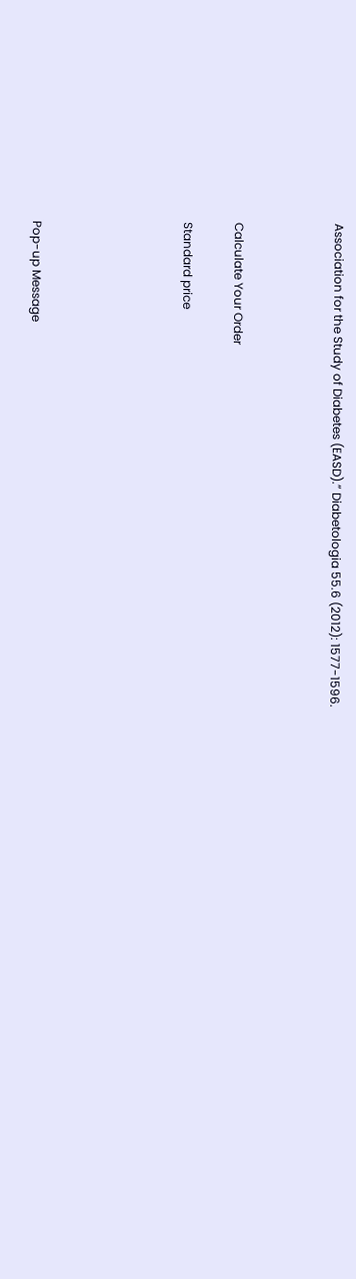Association for the Study of Diabetes (EASD).” Diabetologia 55.6 (2012): 1577-1596.



Calculate Your Order

Standard price





Pop-up Message